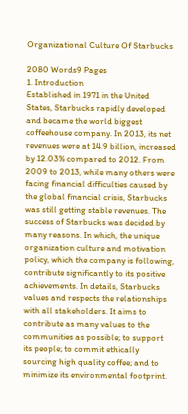Organizational Culture Of Starbucks

2080 Words9 Pages
1. Introduction
Established in 1971 in the United States, Starbucks rapidly developed and became the world biggest coffeehouse company. In 2013, its net revenues were at 14.9 billion, increased by 12.03% compared to 2012. From 2009 to 2013, while many others were facing financial difficulties caused by the global financial crisis, Starbucks was still getting stable revenues. The success of Starbucks was decided by many reasons. In which, the unique organization culture and motivation policy, which the company is following, contribute significantly to its positive achievements. In details, Starbucks values and respects the relationships with all stakeholders. It aims to contribute as many values to the communities as possible; to support its people; to commit ethically sourcing high quality coffee; and to minimize its environmental footprint.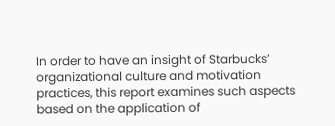In order to have an insight of Starbucks’ organizational culture and motivation practices, this report examines such aspects based on the application of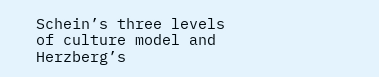Schein’s three levels of culture model and Herzberg’s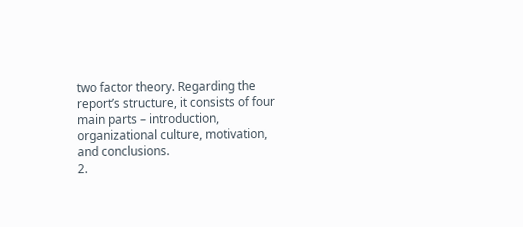two factor theory. Regarding the report’s structure, it consists of four main parts – introduction, organizational culture, motivation, and conclusions.
2.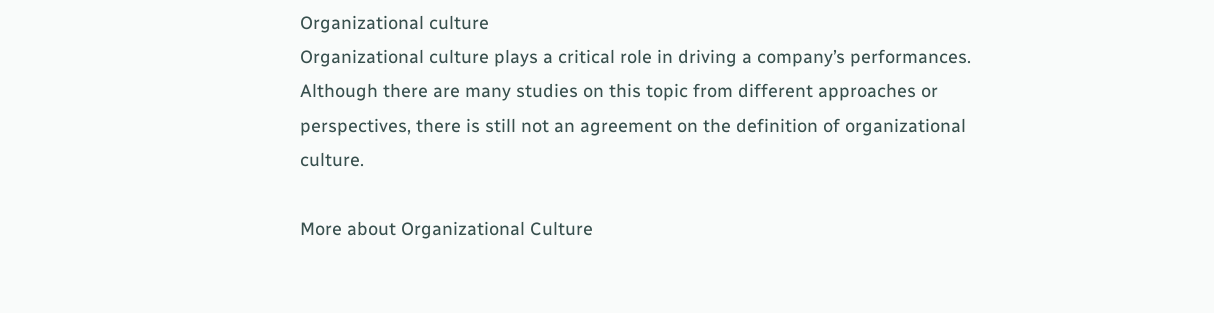Organizational culture
Organizational culture plays a critical role in driving a company’s performances. Although there are many studies on this topic from different approaches or perspectives, there is still not an agreement on the definition of organizational culture.

More about Organizational Culture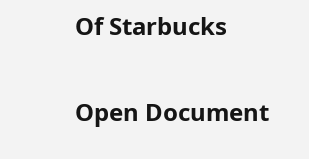Of Starbucks

Open Document